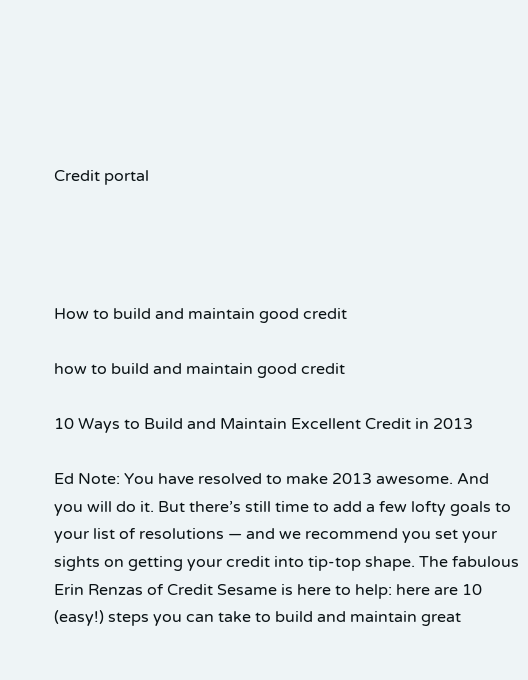Credit portal




How to build and maintain good credit

how to build and maintain good credit

10 Ways to Build and Maintain Excellent Credit in 2013

Ed Note: You have resolved to make 2013 awesome. And you will do it. But there’s still time to add a few lofty goals to your list of resolutions — and we recommend you set your sights on getting your credit into tip-top shape. The fabulous Erin Renzas of Credit Sesame is here to help: here are 10 (easy!) steps you can take to build and maintain great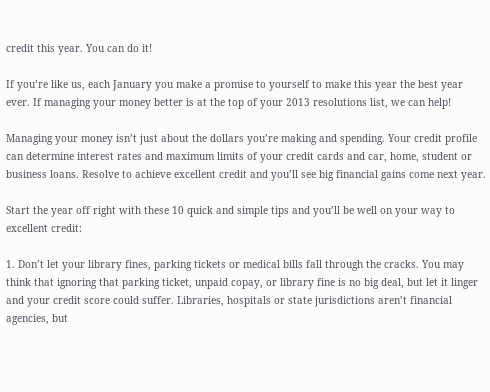credit this year. You can do it!

If you’re like us, each January you make a promise to yourself to make this year the best year ever. If managing your money better is at the top of your 2013 resolutions list, we can help!

Managing your money isn’t just about the dollars you’re making and spending. Your credit profile can determine interest rates and maximum limits of your credit cards and car, home, student or business loans. Resolve to achieve excellent credit and you’ll see big financial gains come next year.

Start the year off right with these 10 quick and simple tips and you’ll be well on your way to excellent credit:

1. Don’t let your library fines, parking tickets or medical bills fall through the cracks. You may think that ignoring that parking ticket, unpaid copay, or library fine is no big deal, but let it linger and your credit score could suffer. Libraries, hospitals or state jurisdictions aren’t financial agencies, but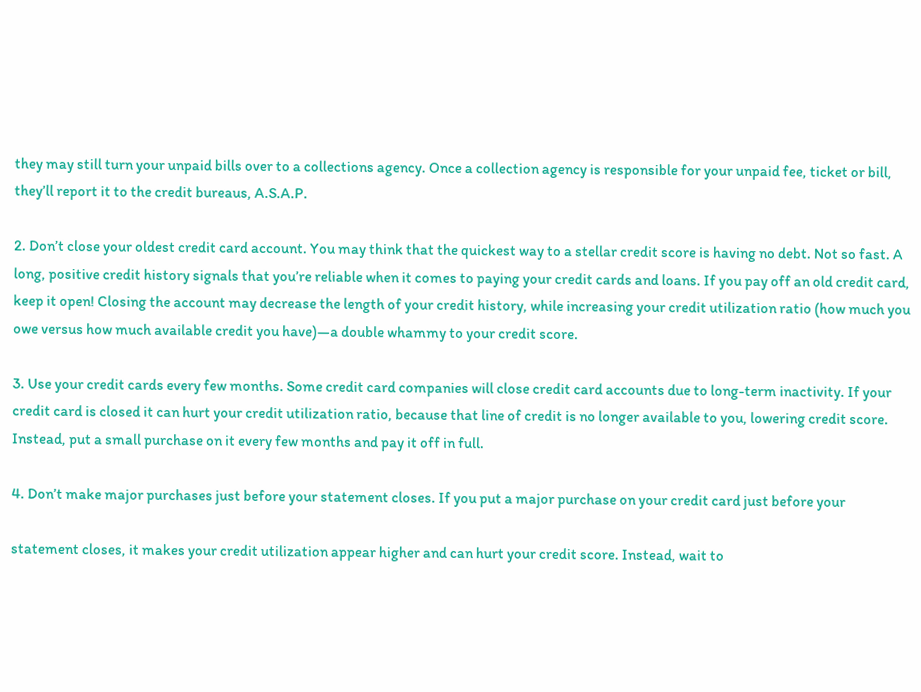they may still turn your unpaid bills over to a collections agency. Once a collection agency is responsible for your unpaid fee, ticket or bill, they’ll report it to the credit bureaus, A.S.A.P.

2. Don’t close your oldest credit card account. You may think that the quickest way to a stellar credit score is having no debt. Not so fast. A long, positive credit history signals that you’re reliable when it comes to paying your credit cards and loans. If you pay off an old credit card, keep it open! Closing the account may decrease the length of your credit history, while increasing your credit utilization ratio (how much you owe versus how much available credit you have)—a double whammy to your credit score.

3. Use your credit cards every few months. Some credit card companies will close credit card accounts due to long-term inactivity. If your credit card is closed it can hurt your credit utilization ratio, because that line of credit is no longer available to you, lowering credit score. Instead, put a small purchase on it every few months and pay it off in full.

4. Don’t make major purchases just before your statement closes. If you put a major purchase on your credit card just before your

statement closes, it makes your credit utilization appear higher and can hurt your credit score. Instead, wait to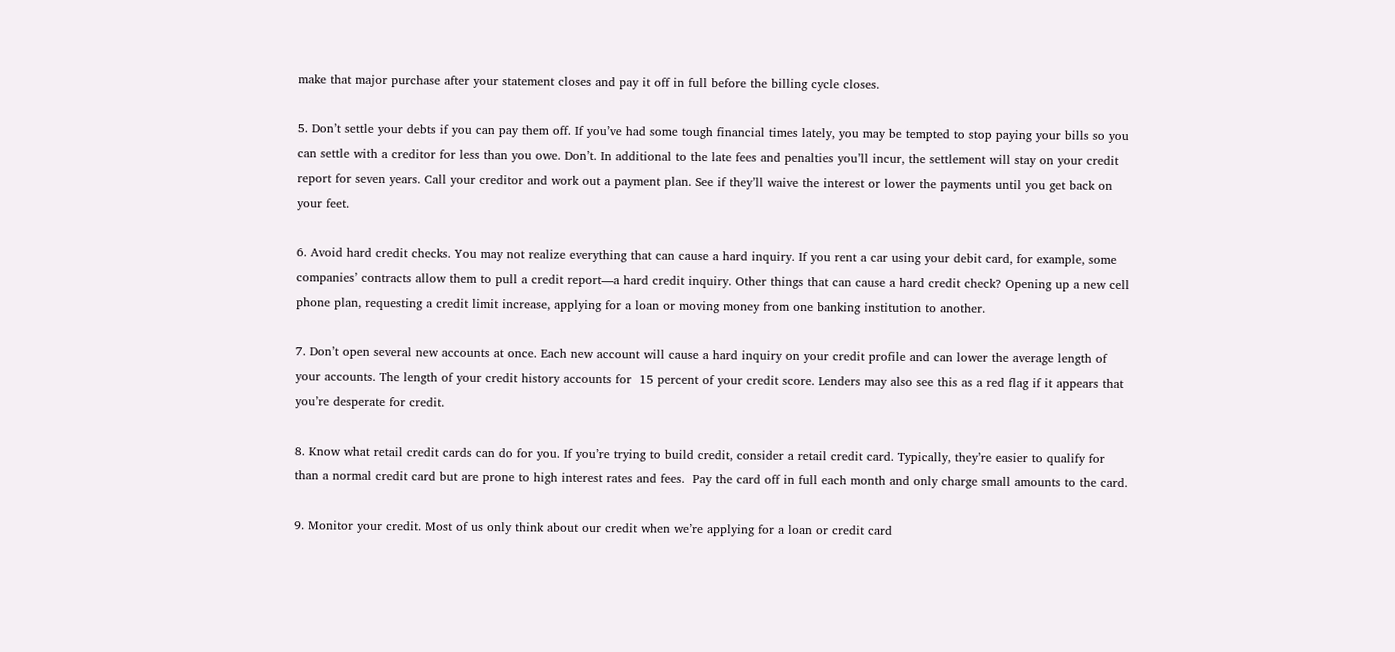make that major purchase after your statement closes and pay it off in full before the billing cycle closes.

5. Don’t settle your debts if you can pay them off. If you’ve had some tough financial times lately, you may be tempted to stop paying your bills so you can settle with a creditor for less than you owe. Don’t. In additional to the late fees and penalties you’ll incur, the settlement will stay on your credit report for seven years. Call your creditor and work out a payment plan. See if they’ll waive the interest or lower the payments until you get back on your feet.

6. Avoid hard credit checks. You may not realize everything that can cause a hard inquiry. If you rent a car using your debit card, for example, some companies’ contracts allow them to pull a credit report—a hard credit inquiry. Other things that can cause a hard credit check? Opening up a new cell phone plan, requesting a credit limit increase, applying for a loan or moving money from one banking institution to another.

7. Don’t open several new accounts at once. Each new account will cause a hard inquiry on your credit profile and can lower the average length of your accounts. The length of your credit history accounts for  15 percent of your credit score. Lenders may also see this as a red flag if it appears that you’re desperate for credit.

8. Know what retail credit cards can do for you. If you’re trying to build credit, consider a retail credit card. Typically, they’re easier to qualify for than a normal credit card but are prone to high interest rates and fees.  Pay the card off in full each month and only charge small amounts to the card.

9. Monitor your credit. Most of us only think about our credit when we’re applying for a loan or credit card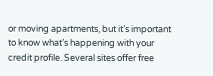or moving apartments, but it’s important to know what’s happening with your credit profile. Several sites offer free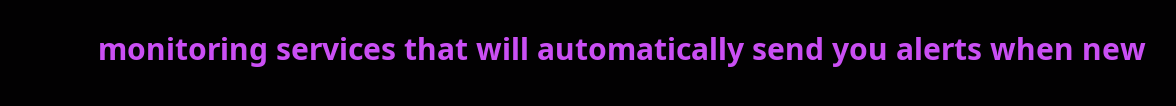monitoring services that will automatically send you alerts when new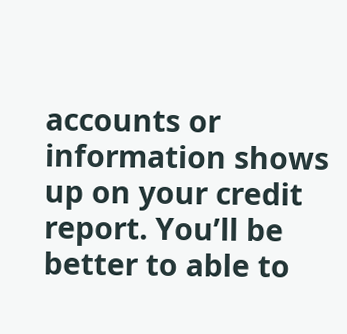accounts or information shows up on your credit report. You’ll be better to able to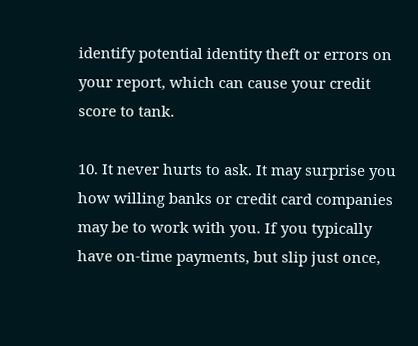identify potential identity theft or errors on your report, which can cause your credit score to tank.

10. It never hurts to ask. It may surprise you how willing banks or credit card companies may be to work with you. If you typically have on-time payments, but slip just once,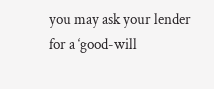you may ask your lender for a ‘good-will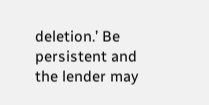deletion.’ Be persistent and the lender may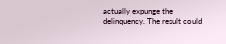actually expunge the delinquency. The result could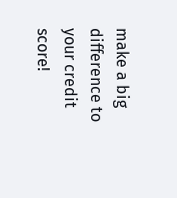make a big difference to your credit score!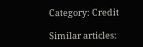Category: Credit

Similar articles: